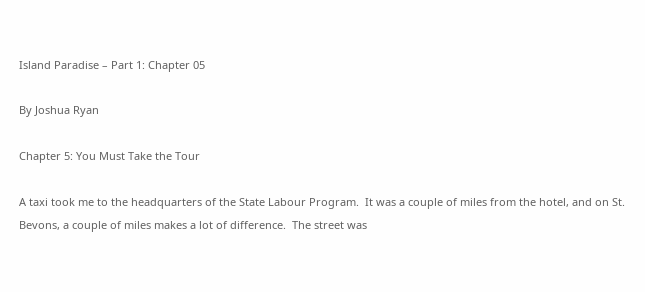Island Paradise – Part 1: Chapter 05

By Joshua Ryan

Chapter 5: You Must Take the Tour

A taxi took me to the headquarters of the State Labour Program.  It was a couple of miles from the hotel, and on St. Bevons, a couple of miles makes a lot of difference.  The street was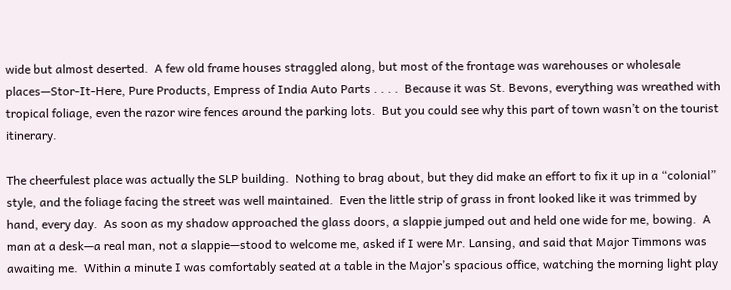wide but almost deserted.  A few old frame houses straggled along, but most of the frontage was warehouses or wholesale places—Stor-It-Here, Pure Products, Empress of India Auto Parts . . . .  Because it was St. Bevons, everything was wreathed with tropical foliage, even the razor wire fences around the parking lots.  But you could see why this part of town wasn’t on the tourist itinerary.

The cheerfulest place was actually the SLP building.  Nothing to brag about, but they did make an effort to fix it up in a “colonial” style, and the foliage facing the street was well maintained.  Even the little strip of grass in front looked like it was trimmed by hand, every day.  As soon as my shadow approached the glass doors, a slappie jumped out and held one wide for me, bowing.  A man at a desk—a real man, not a slappie—stood to welcome me, asked if I were Mr. Lansing, and said that Major Timmons was awaiting me.  Within a minute I was comfortably seated at a table in the Major’s spacious office, watching the morning light play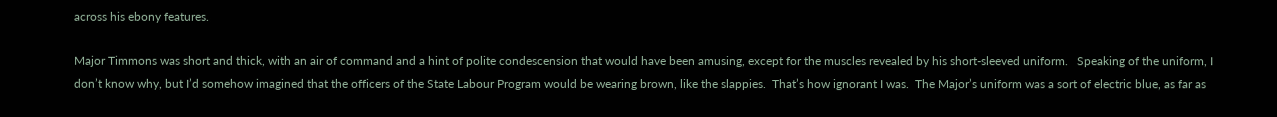across his ebony features.

Major Timmons was short and thick, with an air of command and a hint of polite condescension that would have been amusing, except for the muscles revealed by his short-sleeved uniform.   Speaking of the uniform, I don’t know why, but I’d somehow imagined that the officers of the State Labour Program would be wearing brown, like the slappies.  That’s how ignorant I was.  The Major’s uniform was a sort of electric blue, as far as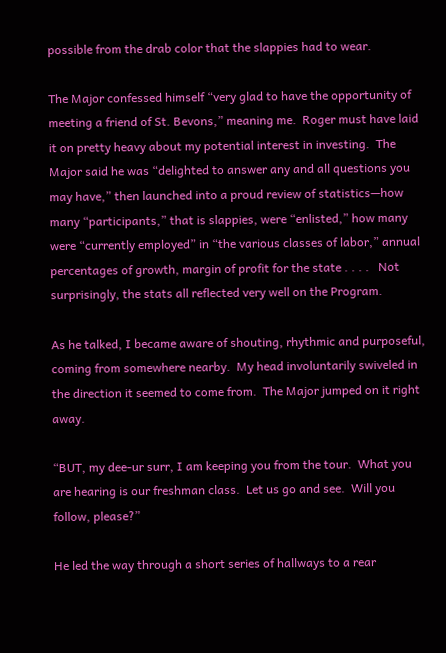possible from the drab color that the slappies had to wear.

The Major confessed himself “very glad to have the opportunity of meeting a friend of St. Bevons,” meaning me.  Roger must have laid it on pretty heavy about my potential interest in investing.  The Major said he was “delighted to answer any and all questions you may have,” then launched into a proud review of statistics—how many “participants,” that is slappies, were “enlisted,” how many were “currently employed” in “the various classes of labor,” annual percentages of growth, margin of profit for the state . . . .   Not surprisingly, the stats all reflected very well on the Program.

As he talked, I became aware of shouting, rhythmic and purposeful, coming from somewhere nearby.  My head involuntarily swiveled in the direction it seemed to come from.  The Major jumped on it right away.

“BUT, my dee-ur surr, I am keeping you from the tour.  What you are hearing is our freshman class.  Let us go and see.  Will you follow, please?”

He led the way through a short series of hallways to a rear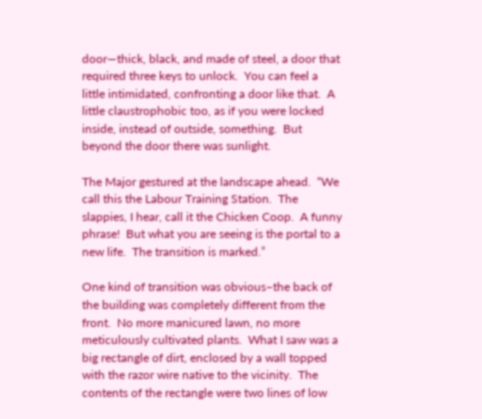door—thick, black, and made of steel, a door that required three keys to unlock.  You can feel a little intimidated, confronting a door like that.  A little claustrophobic too, as if you were locked inside, instead of outside, something.  But beyond the door there was sunlight.

The Major gestured at the landscape ahead.  “We call this the Labour Training Station.  The slappies, I hear, call it the Chicken Coop.  A funny phrase!  But what you are seeing is the portal to a new life.  The transition is marked.”

One kind of transition was obvious–the back of the building was completely different from the front.  No more manicured lawn, no more meticulously cultivated plants.  What I saw was a big rectangle of dirt, enclosed by a wall topped with the razor wire native to the vicinity.  The contents of the rectangle were two lines of low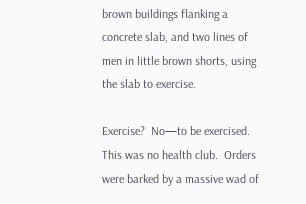brown buildings flanking a concrete slab, and two lines of men in little brown shorts, using the slab to exercise.

Exercise?  No—to be exercised.  This was no health club.  Orders were barked by a massive wad of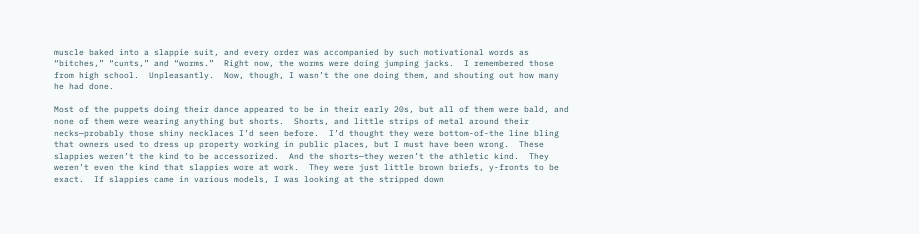muscle baked into a slappie suit, and every order was accompanied by such motivational words as “bitches,” “cunts,” and “worms.”  Right now, the worms were doing jumping jacks.  I remembered those from high school.  Unpleasantly.  Now, though, I wasn’t the one doing them, and shouting out how many he had done.

Most of the puppets doing their dance appeared to be in their early 20s, but all of them were bald, and none of them were wearing anything but shorts.  Shorts, and little strips of metal around their necks—probably those shiny necklaces I’d seen before.  I’d thought they were bottom-of-the line bling that owners used to dress up property working in public places, but I must have been wrong.  These slappies weren’t the kind to be accessorized.  And the shorts—they weren’t the athletic kind.  They weren’t even the kind that slappies wore at work.  They were just little brown briefs, y-fronts to be exact.  If slappies came in various models, I was looking at the stripped down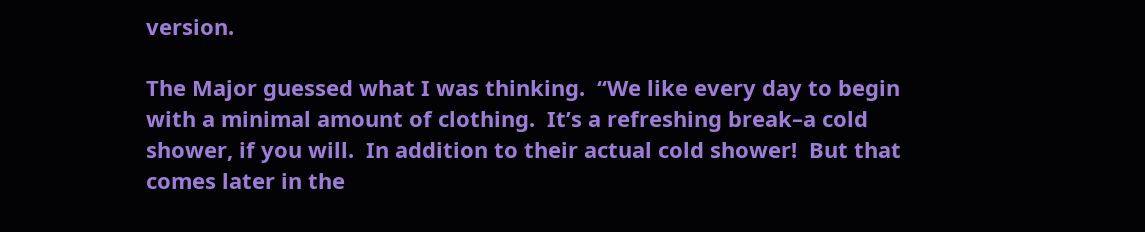version.

The Major guessed what I was thinking.  “We like every day to begin with a minimal amount of clothing.  It’s a refreshing break–a cold shower, if you will.  In addition to their actual cold shower!  But that comes later in the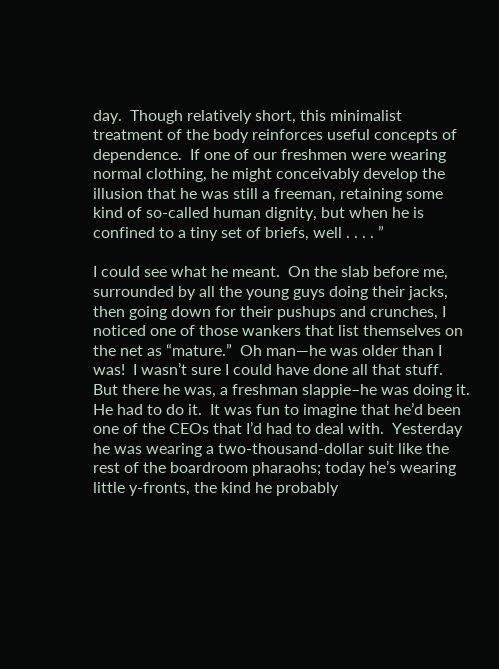day.  Though relatively short, this minimalist treatment of the body reinforces useful concepts of dependence.  If one of our freshmen were wearing normal clothing, he might conceivably develop the illusion that he was still a freeman, retaining some kind of so-called human dignity, but when he is confined to a tiny set of briefs, well . . . . ”

I could see what he meant.  On the slab before me, surrounded by all the young guys doing their jacks, then going down for their pushups and crunches, I noticed one of those wankers that list themselves on the net as “mature.”  Oh man—he was older than I was!  I wasn’t sure I could have done all that stuff.  But there he was, a freshman slappie–he was doing it.  He had to do it.  It was fun to imagine that he’d been one of the CEOs that I’d had to deal with.  Yesterday he was wearing a two-thousand-dollar suit like the rest of the boardroom pharaohs; today he’s wearing little y-fronts, the kind he probably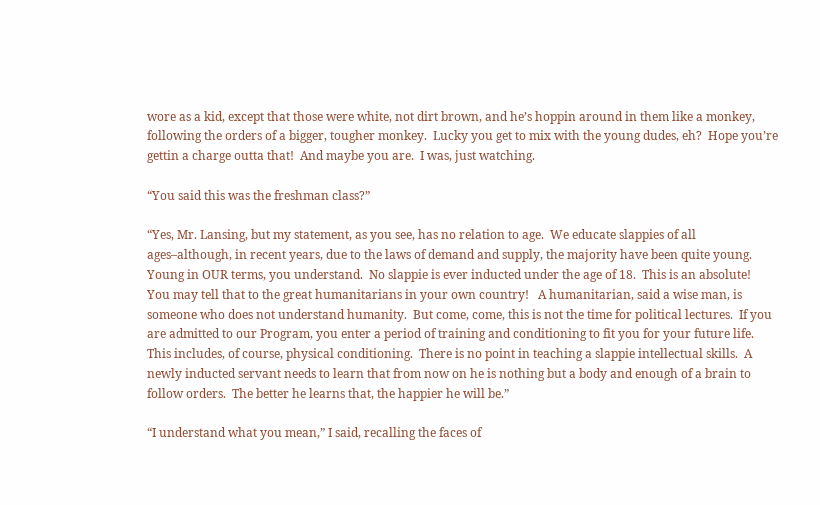wore as a kid, except that those were white, not dirt brown, and he’s hoppin around in them like a monkey, following the orders of a bigger, tougher monkey.  Lucky you get to mix with the young dudes, eh?  Hope you’re gettin a charge outta that!  And maybe you are.  I was, just watching.

“You said this was the freshman class?”

“Yes, Mr. Lansing, but my statement, as you see, has no relation to age.  We educate slappies of all ages–although, in recent years, due to the laws of demand and supply, the majority have been quite young.  Young in OUR terms, you understand.  No slappie is ever inducted under the age of 18.  This is an absolute!  You may tell that to the great humanitarians in your own country!   A humanitarian, said a wise man, is someone who does not understand humanity.  But come, come, this is not the time for political lectures.  If you are admitted to our Program, you enter a period of training and conditioning to fit you for your future life.  This includes, of course, physical conditioning.  There is no point in teaching a slappie intellectual skills.  A newly inducted servant needs to learn that from now on he is nothing but a body and enough of a brain to follow orders.  The better he learns that, the happier he will be.”

“I understand what you mean,” I said, recalling the faces of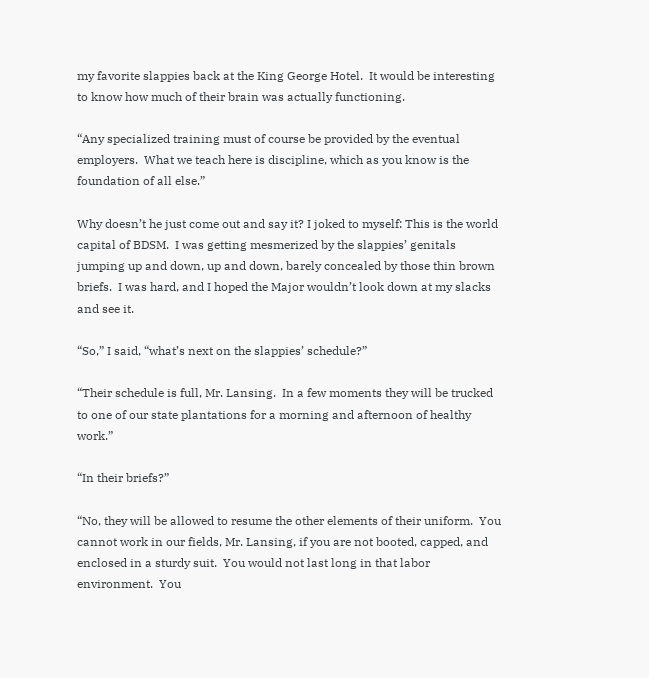my favorite slappies back at the King George Hotel.  It would be interesting to know how much of their brain was actually functioning.

“Any specialized training must of course be provided by the eventual employers.  What we teach here is discipline, which as you know is the foundation of all else.”

Why doesn’t he just come out and say it? I joked to myself: This is the world capital of BDSM.  I was getting mesmerized by the slappies’ genitals jumping up and down, up and down, barely concealed by those thin brown briefs.  I was hard, and I hoped the Major wouldn’t look down at my slacks and see it.

“So,” I said, “what’s next on the slappies’ schedule?”

“Their schedule is full, Mr. Lansing.  In a few moments they will be trucked to one of our state plantations for a morning and afternoon of healthy work.”

“In their briefs?”

“No, they will be allowed to resume the other elements of their uniform.  You cannot work in our fields, Mr. Lansing, if you are not booted, capped, and enclosed in a sturdy suit.  You would not last long in that labor environment.  You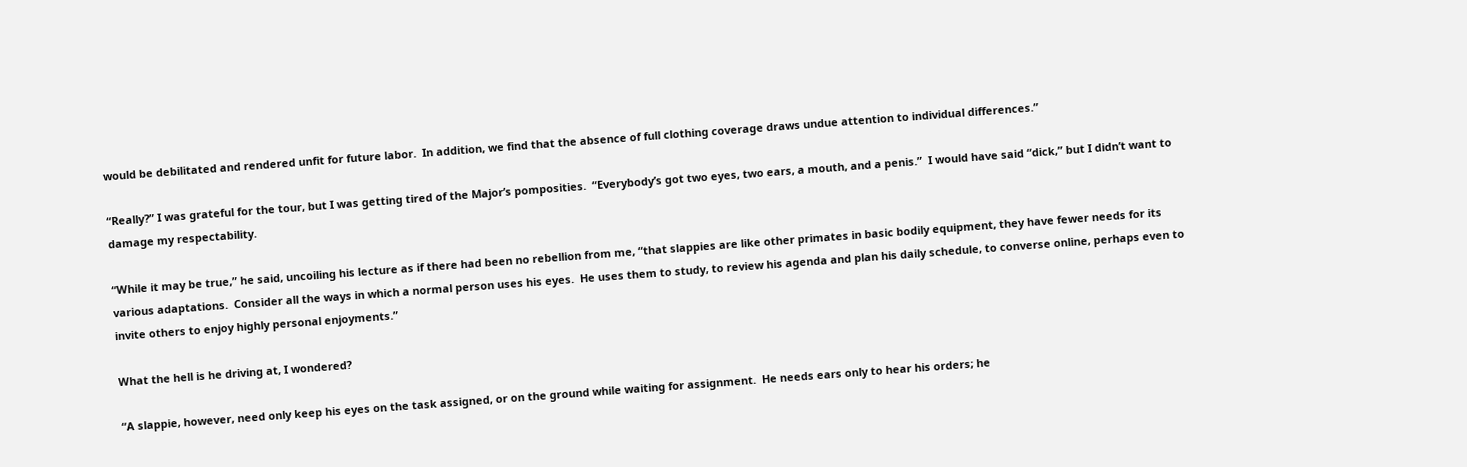would be debilitated and rendered unfit for future labor.  In addition, we find that the absence of full clothing coverage draws undue attention to individual differences.”

“Really?” I was grateful for the tour, but I was getting tired of the Major’s pomposities.  “Everybody’s got two eyes, two ears, a mouth, and a penis.”  I would have said “dick,” but I didn’t want to damage my respectability.

“While it may be true,” he said, uncoiling his lecture as if there had been no rebellion from me, “that slappies are like other primates in basic bodily equipment, they have fewer needs for its various adaptations.  Consider all the ways in which a normal person uses his eyes.  He uses them to study, to review his agenda and plan his daily schedule, to converse online, perhaps even to invite others to enjoy highly personal enjoyments.”

What the hell is he driving at, I wondered?

“A slappie, however, need only keep his eyes on the task assigned, or on the ground while waiting for assignment.  He needs ears only to hear his orders; he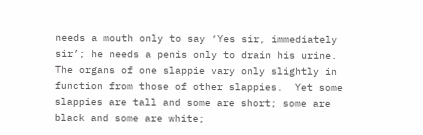needs a mouth only to say ‘Yes sir, immediately sir’; he needs a penis only to drain his urine.  The organs of one slappie vary only slightly in function from those of other slappies.  Yet some slappies are tall and some are short; some are black and some are white;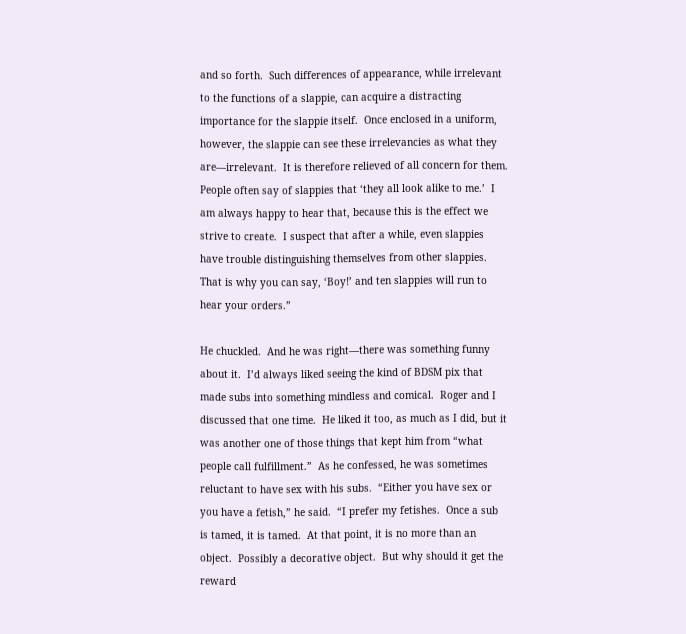and so forth.  Such differences of appearance, while irrelevant to the functions of a slappie, can acquire a distracting importance for the slappie itself.  Once enclosed in a uniform, however, the slappie can see these irrelevancies as what they are—irrelevant.  It is therefore relieved of all concern for them.  People often say of slappies that ‘they all look alike to me.’  I am always happy to hear that, because this is the effect we strive to create.  I suspect that after a while, even slappies have trouble distinguishing themselves from other slappies.  That is why you can say, ‘Boy!’ and ten slappies will run to hear your orders.”

He chuckled.  And he was right—there was something funny about it.  I’d always liked seeing the kind of BDSM pix that made subs into something mindless and comical.  Roger and I discussed that one time.  He liked it too, as much as I did, but it was another one of those things that kept him from “what people call fulfillment.”  As he confessed, he was sometimes reluctant to have sex with his subs.  “Either you have sex or you have a fetish,” he said.  “I prefer my fetishes.  Once a sub is tamed, it is tamed.  At that point, it is no more than an object.  Possibly a decorative object.  But why should it get the reward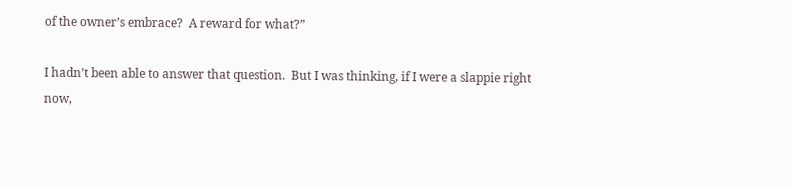of the owner’s embrace?  A reward for what?”

I hadn’t been able to answer that question.  But I was thinking, if I were a slappie right now,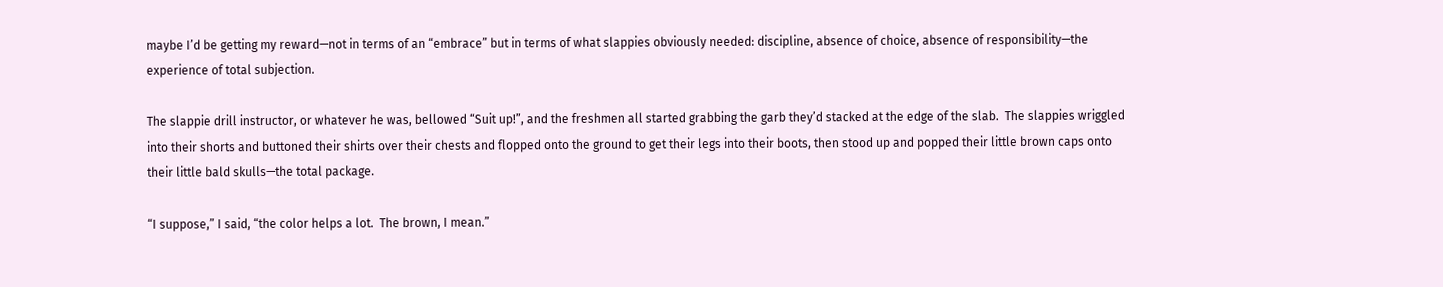maybe I’d be getting my reward—not in terms of an “embrace” but in terms of what slappies obviously needed: discipline, absence of choice, absence of responsibility—the experience of total subjection.

The slappie drill instructor, or whatever he was, bellowed “Suit up!”, and the freshmen all started grabbing the garb they’d stacked at the edge of the slab.  The slappies wriggled into their shorts and buttoned their shirts over their chests and flopped onto the ground to get their legs into their boots, then stood up and popped their little brown caps onto their little bald skulls—the total package.

“I suppose,” I said, “the color helps a lot.  The brown, I mean.”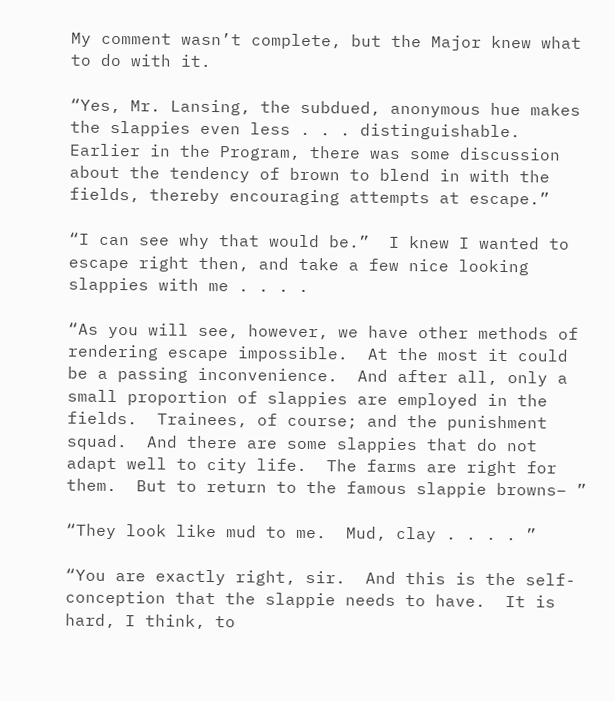My comment wasn’t complete, but the Major knew what to do with it.

“Yes, Mr. Lansing, the subdued, anonymous hue makes the slappies even less . . . distinguishable.  Earlier in the Program, there was some discussion about the tendency of brown to blend in with the fields, thereby encouraging attempts at escape.”

“I can see why that would be.”  I knew I wanted to escape right then, and take a few nice looking slappies with me . . . .

“As you will see, however, we have other methods of rendering escape impossible.  At the most it could be a passing inconvenience.  And after all, only a small proportion of slappies are employed in the fields.  Trainees, of course; and the punishment squad.  And there are some slappies that do not adapt well to city life.  The farms are right for them.  But to return to the famous slappie browns– ”

“They look like mud to me.  Mud, clay . . . . ”

“You are exactly right, sir.  And this is the self-conception that the slappie needs to have.  It is hard, I think, to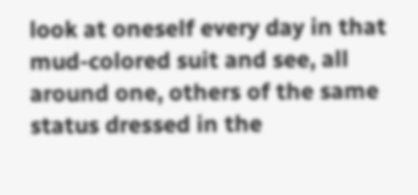look at oneself every day in that mud-colored suit and see, all around one, others of the same status dressed in the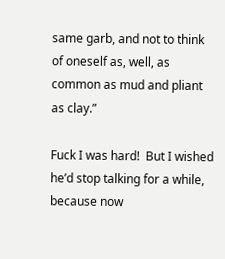same garb, and not to think of oneself as, well, as common as mud and pliant as clay.”

Fuck I was hard!  But I wished he’d stop talking for a while, because now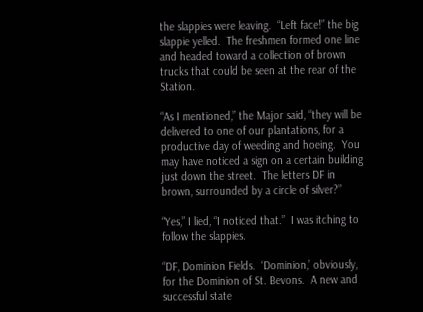the slappies were leaving.  “Left face!” the big slappie yelled.  The freshmen formed one line and headed toward a collection of brown trucks that could be seen at the rear of the Station.

“As I mentioned,” the Major said, “they will be delivered to one of our plantations, for a productive day of weeding and hoeing.  You may have noticed a sign on a certain building just down the street.  The letters DF in brown, surrounded by a circle of silver?”

“Yes,” I lied, “I noticed that.”  I was itching to follow the slappies.

“DF, Dominion Fields.  ‘Dominion,’ obviously, for the Dominion of St. Bevons.  A new and successful state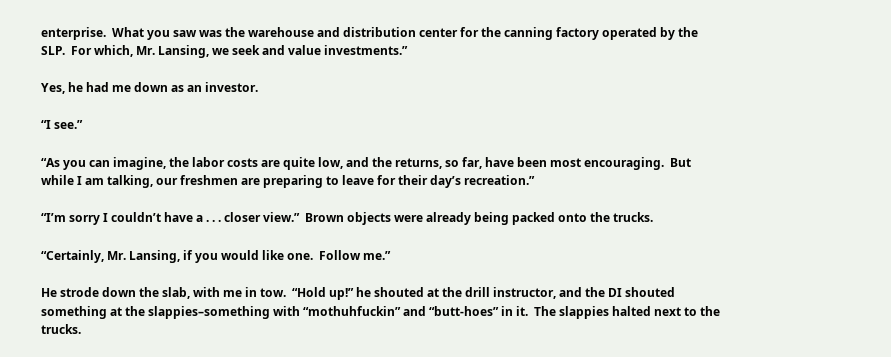enterprise.  What you saw was the warehouse and distribution center for the canning factory operated by the SLP.  For which, Mr. Lansing, we seek and value investments.”

Yes, he had me down as an investor.

“I see.”

“As you can imagine, the labor costs are quite low, and the returns, so far, have been most encouraging.  But while I am talking, our freshmen are preparing to leave for their day’s recreation.”

“I’m sorry I couldn’t have a . . . closer view.”  Brown objects were already being packed onto the trucks.

“Certainly, Mr. Lansing, if you would like one.  Follow me.”

He strode down the slab, with me in tow.  “Hold up!” he shouted at the drill instructor, and the DI shouted something at the slappies–something with “mothuhfuckin” and “butt-hoes” in it.  The slappies halted next to the trucks.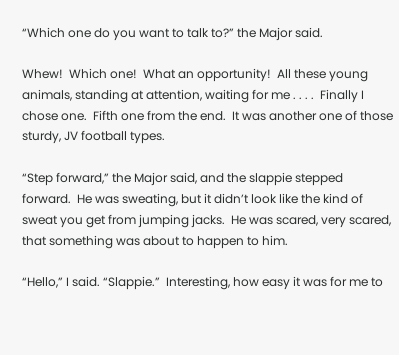“Which one do you want to talk to?” the Major said.

Whew!  Which one!  What an opportunity!  All these young animals, standing at attention, waiting for me . . . .  Finally I chose one.  Fifth one from the end.  It was another one of those sturdy, JV football types.

“Step forward,” the Major said, and the slappie stepped forward.  He was sweating, but it didn’t look like the kind of sweat you get from jumping jacks.  He was scared, very scared, that something was about to happen to him.

“Hello,” I said. “Slappie.”  Interesting, how easy it was for me to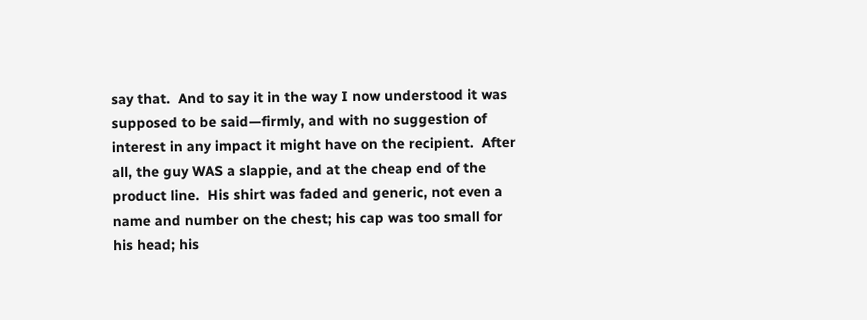say that.  And to say it in the way I now understood it was supposed to be said—firmly, and with no suggestion of interest in any impact it might have on the recipient.  After all, the guy WAS a slappie, and at the cheap end of the product line.  His shirt was faded and generic, not even a name and number on the chest; his cap was too small for his head; his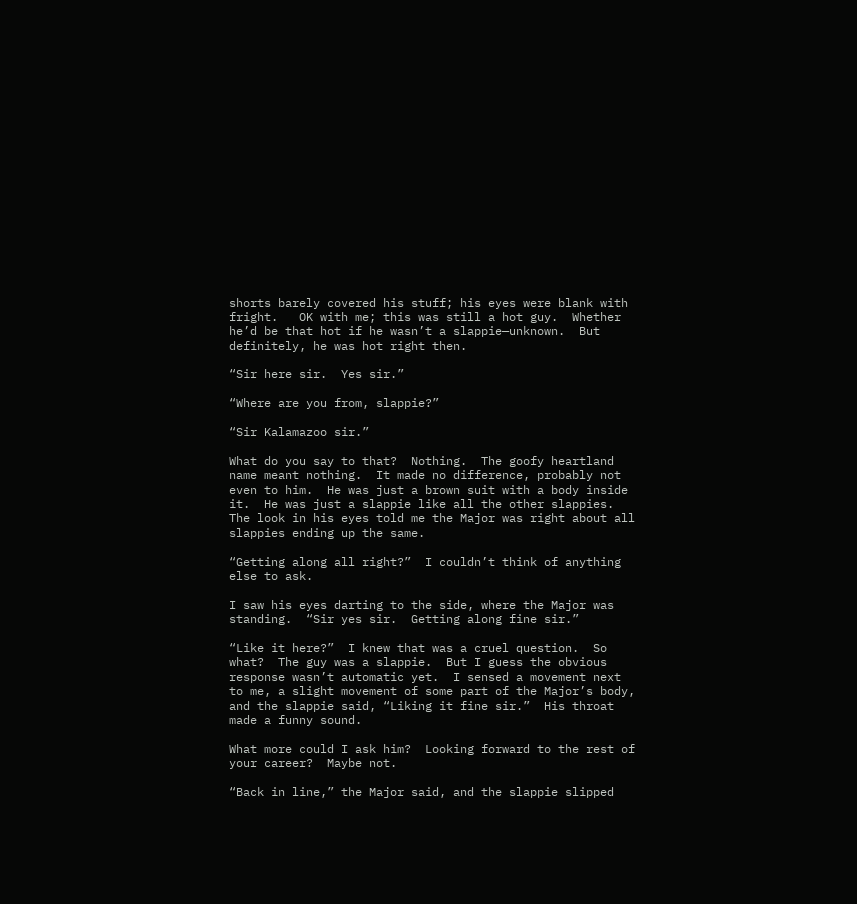shorts barely covered his stuff; his eyes were blank with fright.   OK with me; this was still a hot guy.  Whether he’d be that hot if he wasn’t a slappie—unknown.  But definitely, he was hot right then.

“Sir here sir.  Yes sir.”

“Where are you from, slappie?”

“Sir Kalamazoo sir.”

What do you say to that?  Nothing.  The goofy heartland name meant nothing.  It made no difference, probably not even to him.  He was just a brown suit with a body inside it.  He was just a slappie like all the other slappies.  The look in his eyes told me the Major was right about all slappies ending up the same.

“Getting along all right?”  I couldn’t think of anything else to ask.

I saw his eyes darting to the side, where the Major was standing.  “Sir yes sir.  Getting along fine sir.”

“Like it here?”  I knew that was a cruel question.  So what?  The guy was a slappie.  But I guess the obvious response wasn’t automatic yet.  I sensed a movement next to me, a slight movement of some part of the Major’s body, and the slappie said, “Liking it fine sir.”  His throat made a funny sound.

What more could I ask him?  Looking forward to the rest of your career?  Maybe not.

“Back in line,” the Major said, and the slappie slipped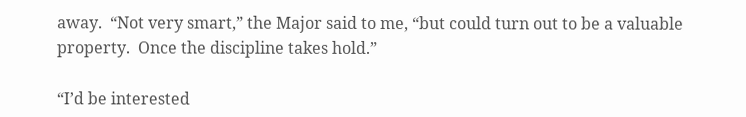away.  “Not very smart,” the Major said to me, “but could turn out to be a valuable property.  Once the discipline takes hold.”

“I’d be interested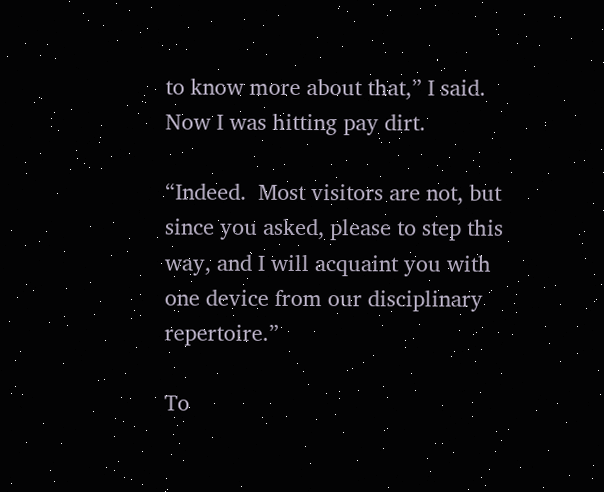to know more about that,” I said.  Now I was hitting pay dirt.

“Indeed.  Most visitors are not, but since you asked, please to step this way, and I will acquaint you with one device from our disciplinary repertoire.”

To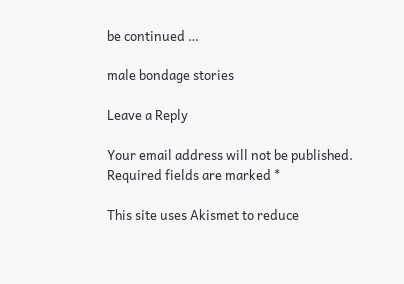be continued …

male bondage stories

Leave a Reply

Your email address will not be published. Required fields are marked *

This site uses Akismet to reduce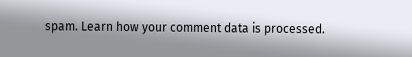spam. Learn how your comment data is processed.